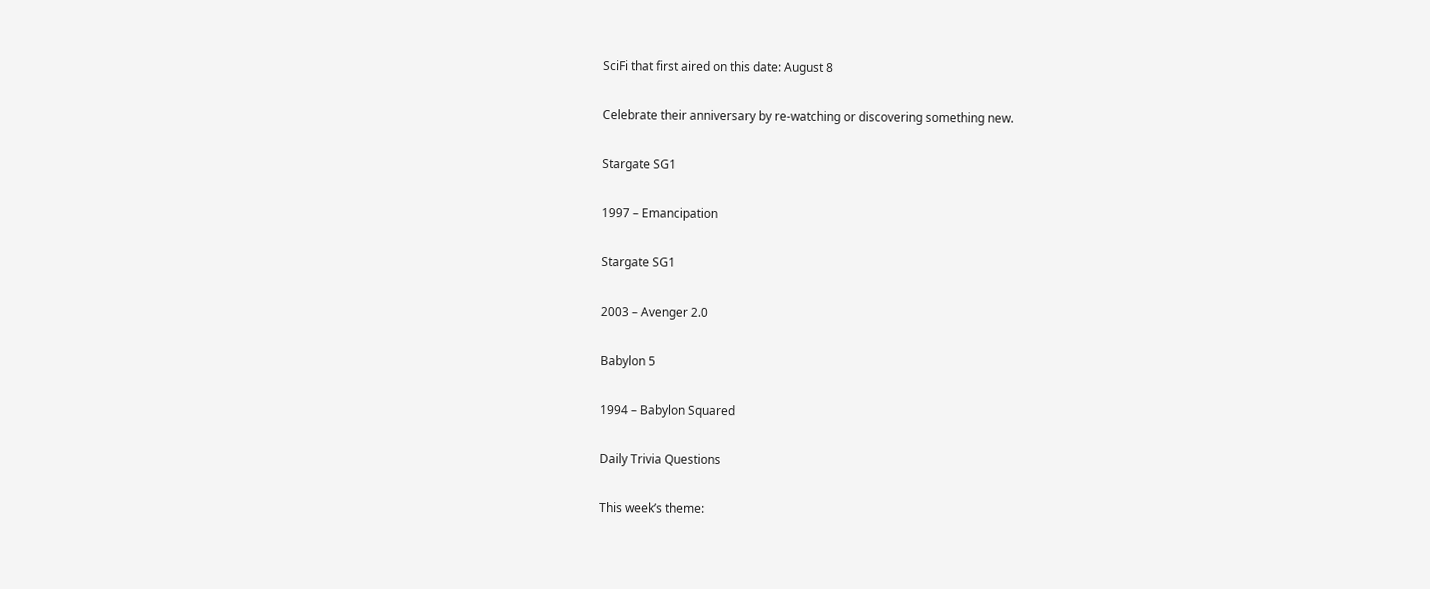SciFi that first aired on this date: August 8

Celebrate their anniversary by re-watching or discovering something new.

Stargate SG1

1997 – Emancipation

Stargate SG1

2003 – Avenger 2.0

Babylon 5

1994 – Babylon Squared

Daily Trivia Questions

This week’s theme: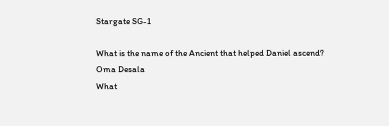Stargate SG-1

What is the name of the Ancient that helped Daniel ascend?
Oma Desala
What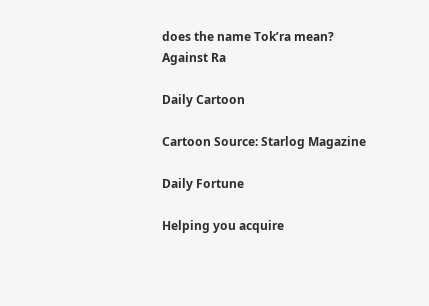does the name Tok’ra mean?
Against Ra

Daily Cartoon

Cartoon Source: Starlog Magazine

Daily Fortune

Helping you acquire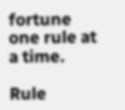fortune one rule at a time.

Rule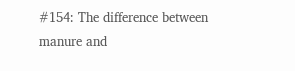#154: The difference between manure and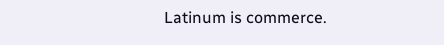Latinum is commerce.